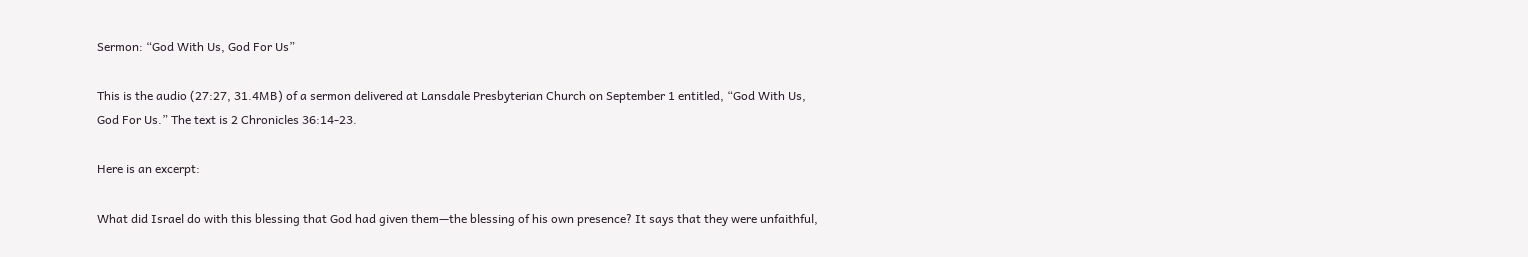Sermon: “God With Us, God For Us”

This is the audio (27:27, 31.4MB) of a sermon delivered at Lansdale Presbyterian Church on September 1 entitled, “God With Us, God For Us.” The text is 2 Chronicles 36:14-23.

Here is an excerpt:

What did Israel do with this blessing that God had given them—the blessing of his own presence? It says that they were unfaithful,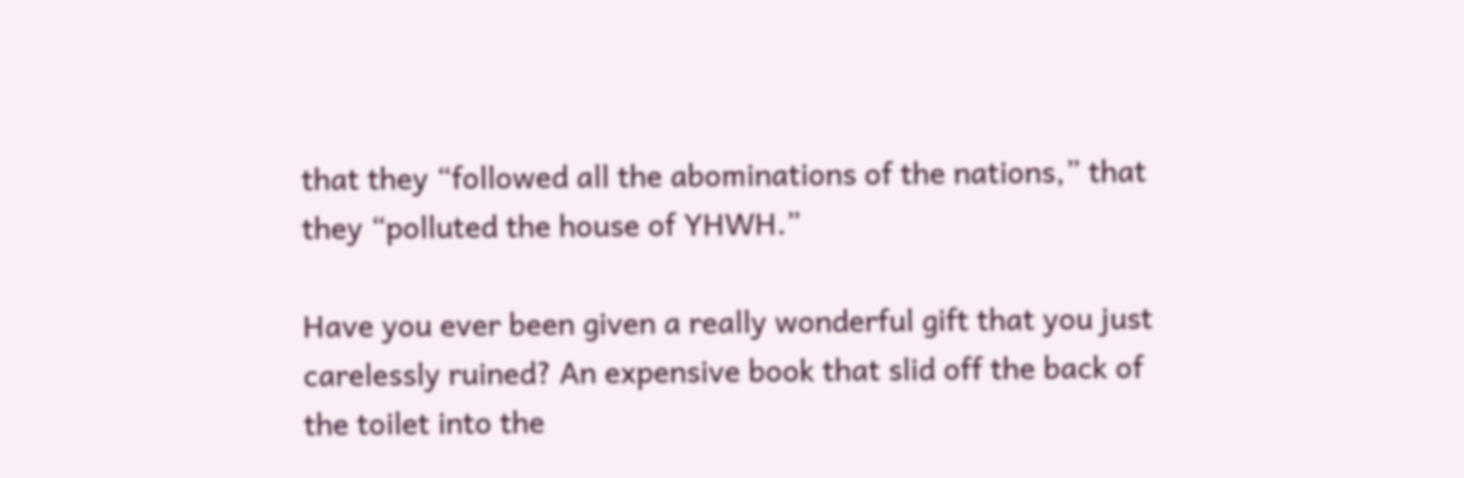that they “followed all the abominations of the nations,” that they “polluted the house of YHWH.”

Have you ever been given a really wonderful gift that you just carelessly ruined? An expensive book that slid off the back of the toilet into the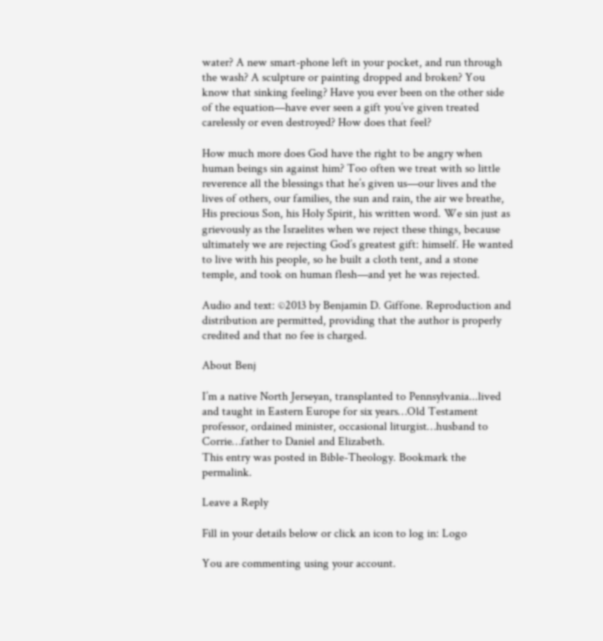water? A new smart-phone left in your pocket, and run through the wash? A sculpture or painting dropped and broken? You know that sinking feeling? Have you ever been on the other side of the equation—have ever seen a gift you’ve given treated carelessly or even destroyed? How does that feel?

How much more does God have the right to be angry when human beings sin against him? Too often we treat with so little reverence all the blessings that he’s given us—our lives and the lives of others, our families, the sun and rain, the air we breathe, His precious Son, his Holy Spirit, his written word. We sin just as grievously as the Israelites when we reject these things, because ultimately we are rejecting God’s greatest gift: himself. He wanted to live with his people, so he built a cloth tent, and a stone temple, and took on human flesh—and yet he was rejected.

Audio and text: ©2013 by Benjamin D. Giffone. Reproduction and distribution are permitted, providing that the author is properly credited and that no fee is charged.

About Benj

I’m a native North Jerseyan, transplanted to Pennsylvania...lived and taught in Eastern Europe for six years…Old Testament professor, ordained minister, occasional liturgist…husband to Corrie…father to Daniel and Elizabeth.
This entry was posted in Bible-Theology. Bookmark the permalink.

Leave a Reply

Fill in your details below or click an icon to log in: Logo

You are commenting using your account.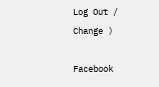Log Out /  Change )

Facebook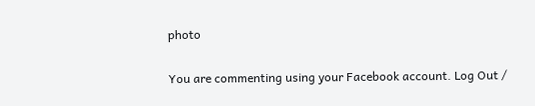photo

You are commenting using your Facebook account. Log Out /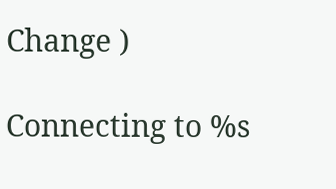Change )

Connecting to %s